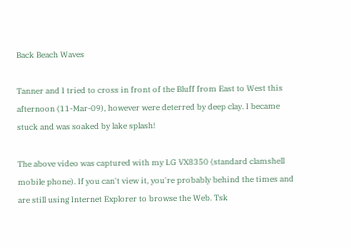Back Beach Waves

Tanner and I tried to cross in front of the Bluff from East to West this afternoon (11-Mar-09), however were deterred by deep clay. I became stuck and was soaked by lake splash!

The above video was captured with my LG VX8350 (standard clamshell mobile phone). If you can't view it, you're probably behind the times and are still using Internet Explorer to browse the Web. Tsk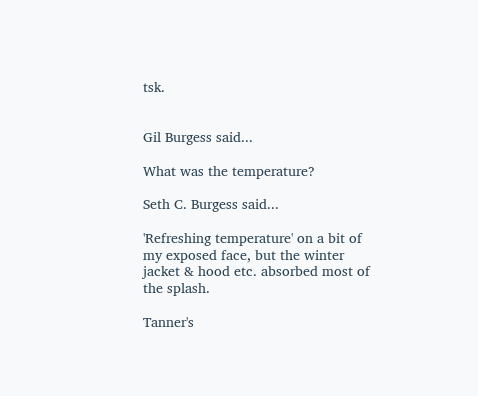tsk.


Gil Burgess said...

What was the temperature?

Seth C. Burgess said...

'Refreshing temperature' on a bit of my exposed face, but the winter jacket & hood etc. absorbed most of the splash.

Tanner's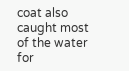coat also caught most of the water for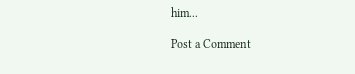him...

Post a Comment